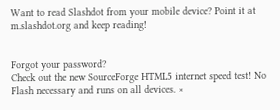Want to read Slashdot from your mobile device? Point it at m.slashdot.org and keep reading!


Forgot your password?
Check out the new SourceForge HTML5 internet speed test! No Flash necessary and runs on all devices. ×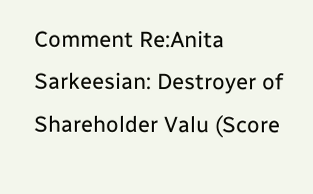Comment Re:Anita Sarkeesian: Destroyer of Shareholder Valu (Score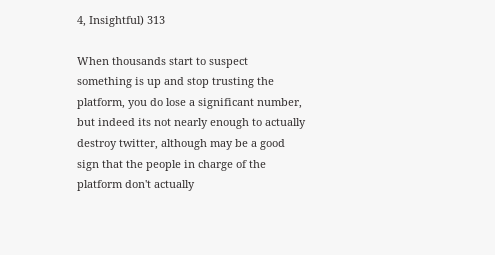4, Insightful) 313

When thousands start to suspect something is up and stop trusting the platform, you do lose a significant number, but indeed its not nearly enough to actually destroy twitter, although may be a good sign that the people in charge of the platform don't actually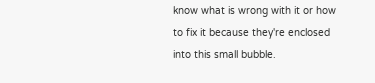know what is wrong with it or how to fix it because they're enclosed into this small bubble.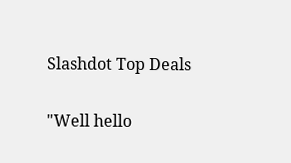Slashdot Top Deals

"Well hello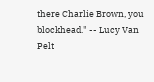there Charlie Brown, you blockhead." -- Lucy Van Pelt